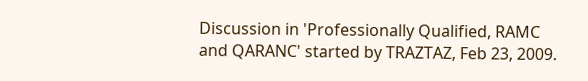Discussion in 'Professionally Qualified, RAMC and QARANC' started by TRAZTAZ, Feb 23, 2009.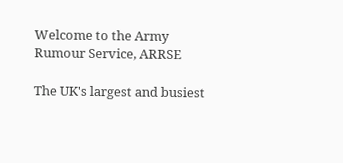Welcome to the Army Rumour Service, ARRSE

The UK's largest and busiest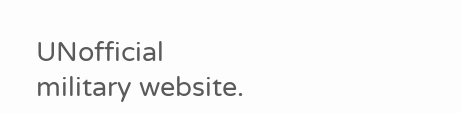UNofficial military website.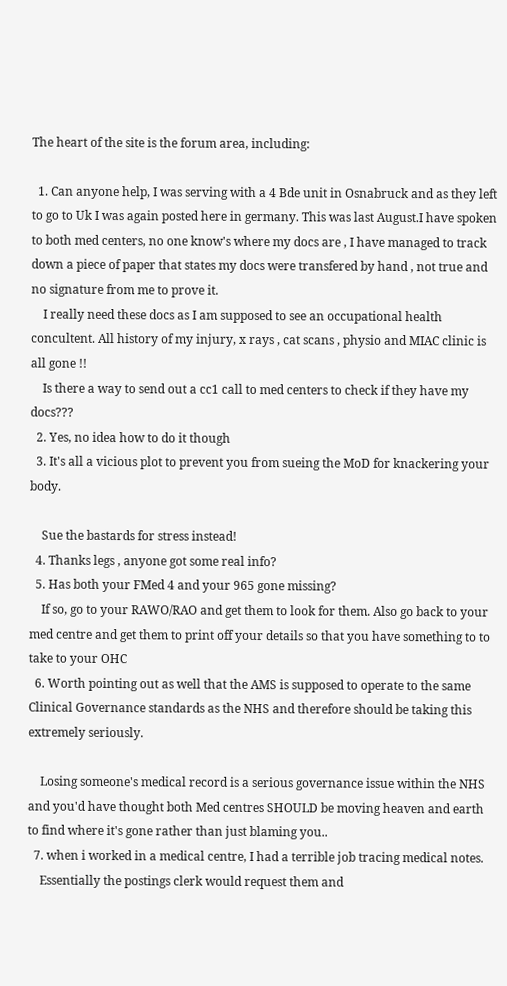The heart of the site is the forum area, including:

  1. Can anyone help, I was serving with a 4 Bde unit in Osnabruck and as they left to go to Uk I was again posted here in germany. This was last August.I have spoken to both med centers, no one know's where my docs are , I have managed to track down a piece of paper that states my docs were transfered by hand , not true and no signature from me to prove it.
    I really need these docs as I am supposed to see an occupational health concultent. All history of my injury, x rays , cat scans , physio and MIAC clinic is all gone !!
    Is there a way to send out a cc1 call to med centers to check if they have my docs???
  2. Yes, no idea how to do it though
  3. It's all a vicious plot to prevent you from sueing the MoD for knackering your body.

    Sue the bastards for stress instead!
  4. Thanks legs , anyone got some real info?
  5. Has both your FMed 4 and your 965 gone missing?
    If so, go to your RAWO/RAO and get them to look for them. Also go back to your med centre and get them to print off your details so that you have something to to take to your OHC
  6. Worth pointing out as well that the AMS is supposed to operate to the same Clinical Governance standards as the NHS and therefore should be taking this extremely seriously.

    Losing someone's medical record is a serious governance issue within the NHS and you'd have thought both Med centres SHOULD be moving heaven and earth to find where it's gone rather than just blaming you..
  7. when i worked in a medical centre, I had a terrible job tracing medical notes.
    Essentially the postings clerk would request them and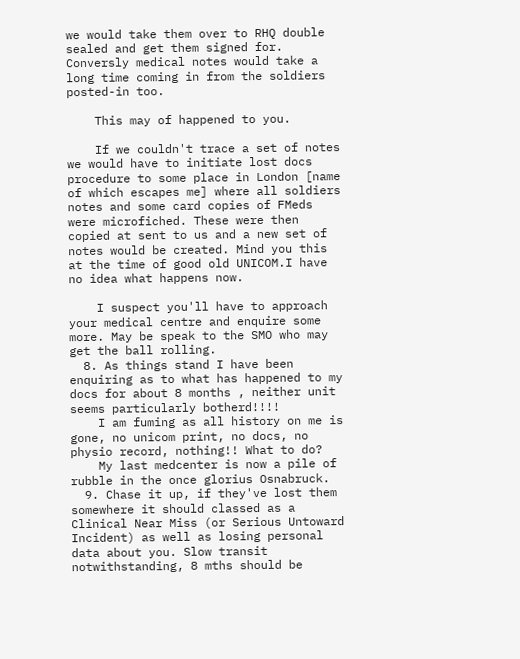we would take them over to RHQ double sealed and get them signed for. Conversly medical notes would take a long time coming in from the soldiers posted-in too.

    This may of happened to you.

    If we couldn't trace a set of notes we would have to initiate lost docs procedure to some place in London [name of which escapes me] where all soldiers notes and some card copies of FMeds were microfiched. These were then copied at sent to us and a new set of notes would be created. Mind you this at the time of good old UNICOM.I have no idea what happens now.

    I suspect you'll have to approach your medical centre and enquire some more. May be speak to the SMO who may get the ball rolling.
  8. As things stand I have been enquiring as to what has happened to my docs for about 8 months , neither unit seems particularly botherd!!!!
    I am fuming as all history on me is gone, no unicom print, no docs, no physio record, nothing!! What to do?
    My last medcenter is now a pile of rubble in the once glorius Osnabruck.
  9. Chase it up, if they've lost them somewhere it should classed as a Clinical Near Miss (or Serious Untoward Incident) as well as losing personal data about you. Slow transit notwithstanding, 8 mths should be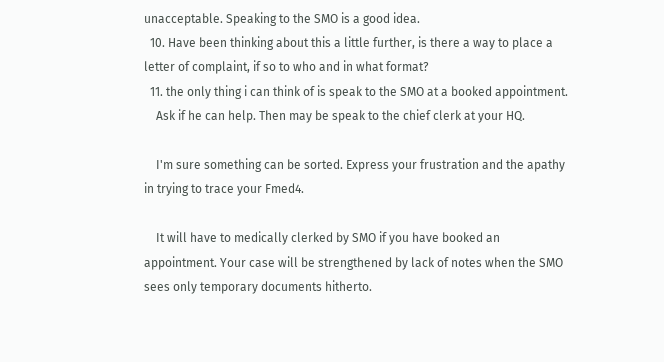unacceptable. Speaking to the SMO is a good idea.
  10. Have been thinking about this a little further, is there a way to place a letter of complaint, if so to who and in what format?
  11. the only thing i can think of is speak to the SMO at a booked appointment.
    Ask if he can help. Then may be speak to the chief clerk at your HQ.

    I'm sure something can be sorted. Express your frustration and the apathy in trying to trace your Fmed4.

    It will have to medically clerked by SMO if you have booked an appointment. Your case will be strengthened by lack of notes when the SMO sees only temporary documents hitherto.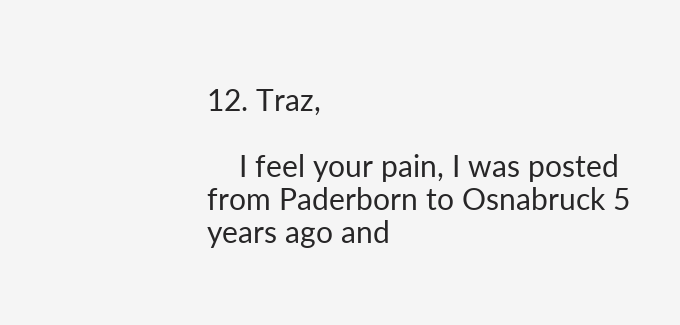12. Traz,

    I feel your pain, I was posted from Paderborn to Osnabruck 5 years ago and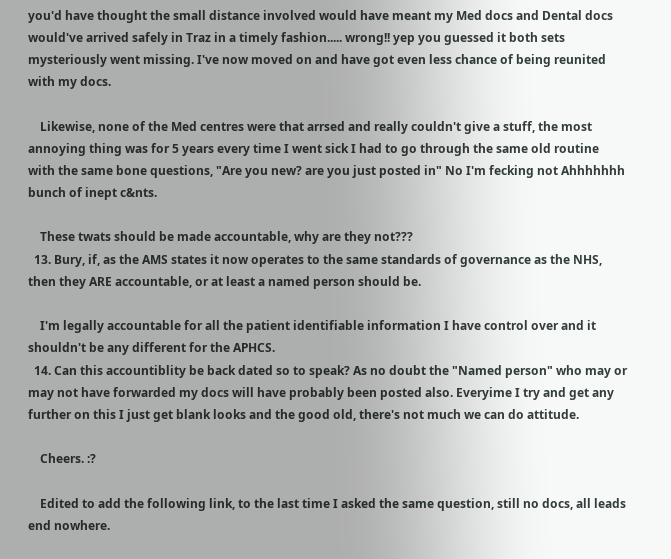you'd have thought the small distance involved would have meant my Med docs and Dental docs would've arrived safely in Traz in a timely fashion..... wrong!! yep you guessed it both sets mysteriously went missing. I've now moved on and have got even less chance of being reunited with my docs.

    Likewise, none of the Med centres were that arrsed and really couldn't give a stuff, the most annoying thing was for 5 years every time I went sick I had to go through the same old routine with the same bone questions, "Are you new? are you just posted in" No I'm fecking not Ahhhhhhh bunch of inept c&nts.

    These twats should be made accountable, why are they not???
  13. Bury, if, as the AMS states it now operates to the same standards of governance as the NHS, then they ARE accountable, or at least a named person should be.

    I'm legally accountable for all the patient identifiable information I have control over and it shouldn't be any different for the APHCS.
  14. Can this accountiblity be back dated so to speak? As no doubt the "Named person" who may or may not have forwarded my docs will have probably been posted also. Everyime I try and get any further on this I just get blank looks and the good old, there's not much we can do attitude.

    Cheers. :?

    Edited to add the following link, to the last time I asked the same question, still no docs, all leads end nowhere.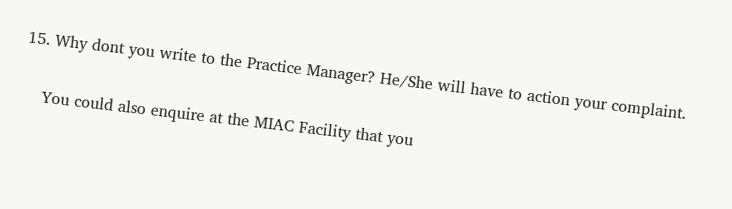15. Why dont you write to the Practice Manager? He/She will have to action your complaint.

    You could also enquire at the MIAC Facility that you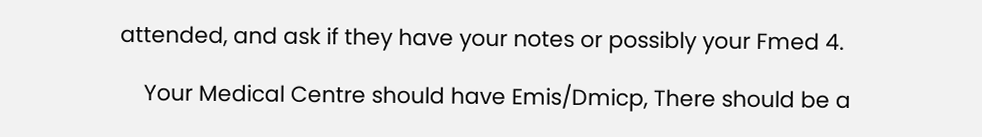attended, and ask if they have your notes or possibly your Fmed 4.

    Your Medical Centre should have Emis/Dmicp, There should be a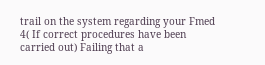trail on the system regarding your Fmed 4( If correct procedures have been carried out) Failing that a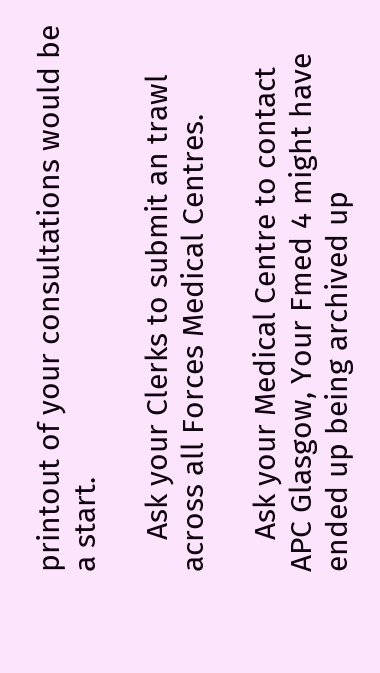printout of your consultations would be a start.

    Ask your Clerks to submit an trawl across all Forces Medical Centres.

    Ask your Medical Centre to contact APC Glasgow, Your Fmed 4 might have ended up being archived up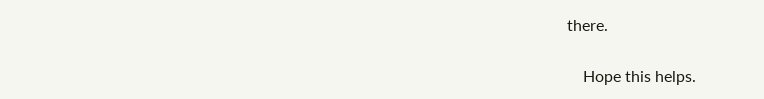there.

    Hope this helps.